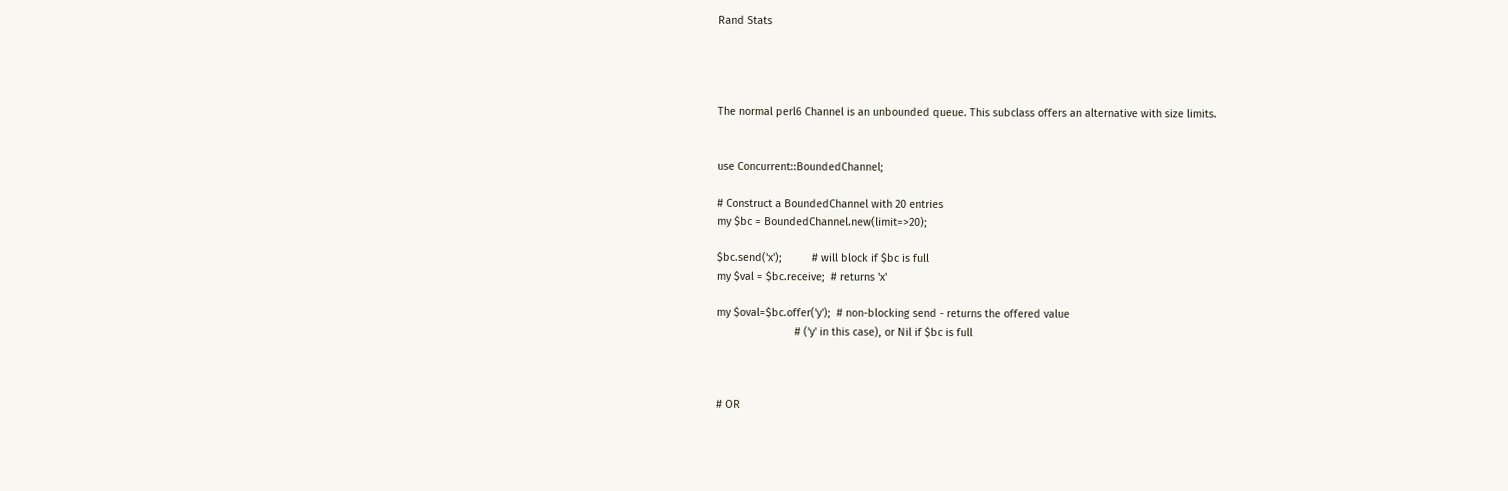Rand Stats




The normal perl6 Channel is an unbounded queue. This subclass offers an alternative with size limits.


use Concurrent::BoundedChannel;

# Construct a BoundedChannel with 20 entries
my $bc = BoundedChannel.new(limit=>20);

$bc.send('x');          # will block if $bc is full
my $val = $bc.receive;  # returns 'x'

my $oval=$bc.offer('y');  # non-blocking send - returns the offered value
                          # ('y' in this case), or Nil if $bc is full



# OR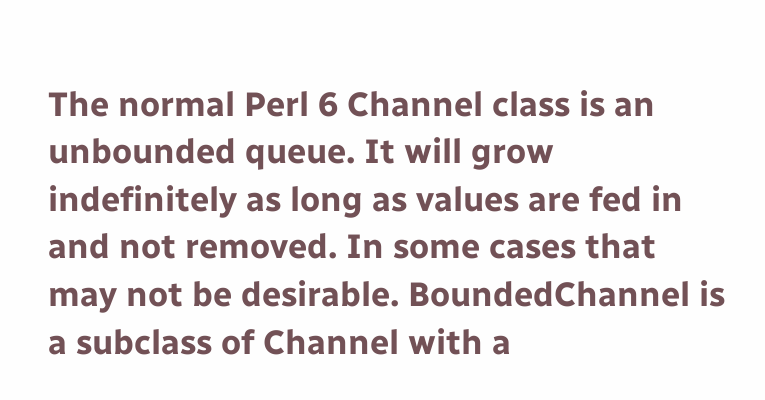The normal Perl 6 Channel class is an unbounded queue. It will grow indefinitely as long as values are fed in and not removed. In some cases that may not be desirable. BoundedChannel is a subclass of Channel with a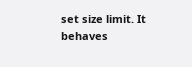set size limit. It behaves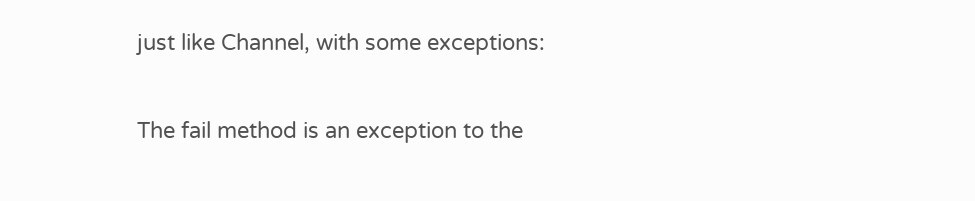just like Channel, with some exceptions:

The fail method is an exception to the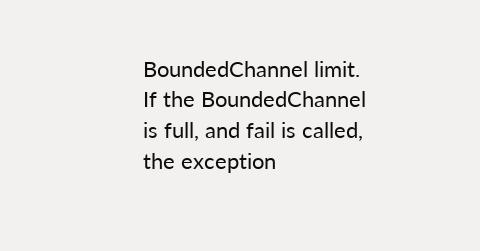BoundedChannel limit. If the BoundedChannel is full, and fail is called, the exception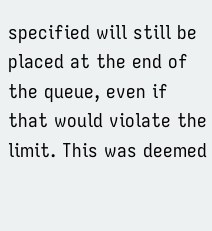specified will still be placed at the end of the queue, even if that would violate the limit. This was deemed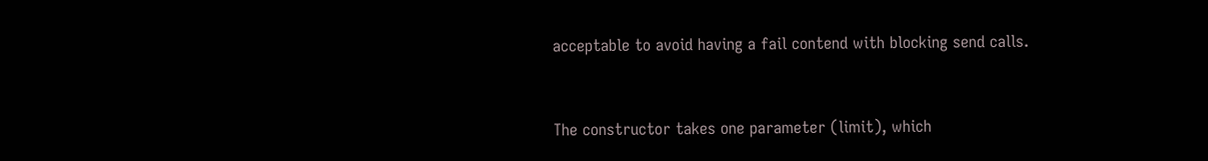acceptable to avoid having a fail contend with blocking send calls.


The constructor takes one parameter (limit), which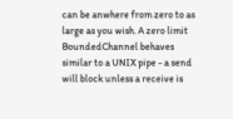can be anwhere from zero to as large as you wish. A zero limit BoundedChannel behaves similar to a UNIX pipe - a send will block unless a receive is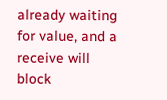already waiting for value, and a receive will block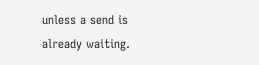unless a send is already waiting.